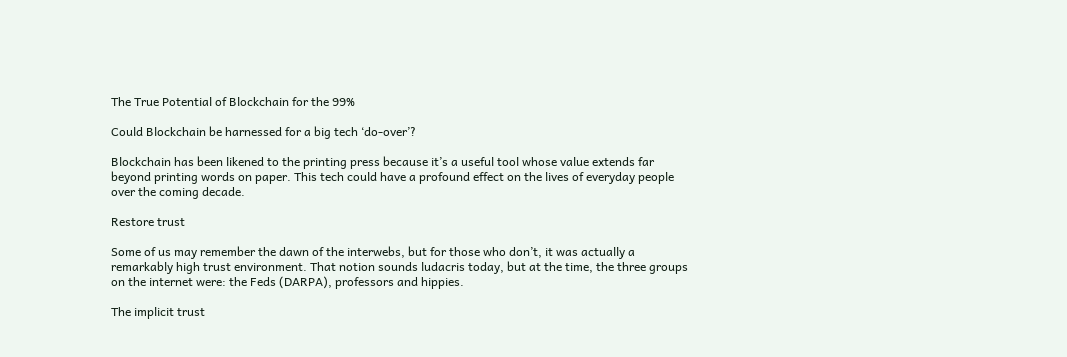The True Potential of Blockchain for the 99%

Could Blockchain be harnessed for a big tech ‘do-over’?

Blockchain has been likened to the printing press because it’s a useful tool whose value extends far beyond printing words on paper. This tech could have a profound effect on the lives of everyday people over the coming decade.

Restore trust

Some of us may remember the dawn of the interwebs, but for those who don’t, it was actually a remarkably high trust environment. That notion sounds ludacris today, but at the time, the three groups on the internet were: the Feds (DARPA), professors and hippies.

The implicit trust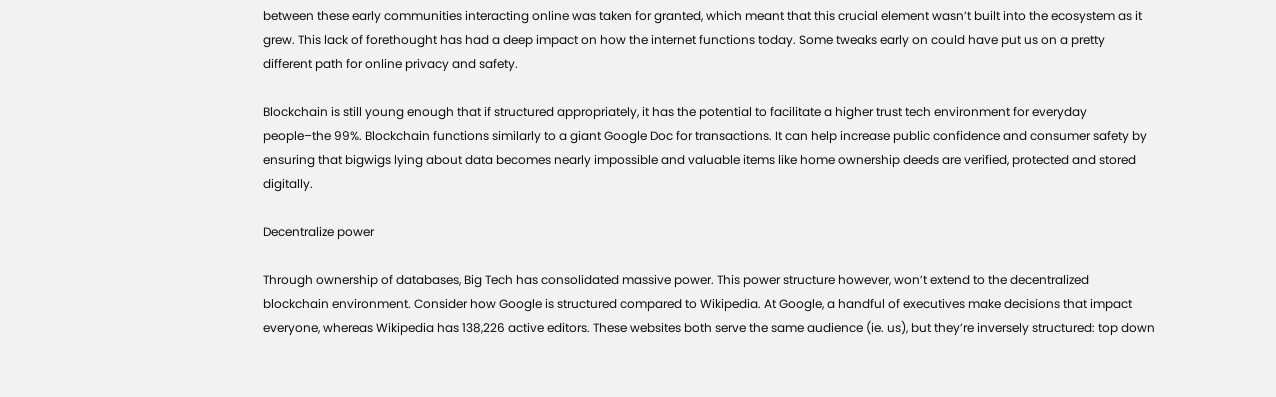between these early communities interacting online was taken for granted, which meant that this crucial element wasn’t built into the ecosystem as it grew. This lack of forethought has had a deep impact on how the internet functions today. Some tweaks early on could have put us on a pretty different path for online privacy and safety.

Blockchain is still young enough that if structured appropriately, it has the potential to facilitate a higher trust tech environment for everyday people–the 99%. Blockchain functions similarly to a giant Google Doc for transactions. It can help increase public confidence and consumer safety by ensuring that bigwigs lying about data becomes nearly impossible and valuable items like home ownership deeds are verified, protected and stored digitally.

Decentralize power

Through ownership of databases, Big Tech has consolidated massive power. This power structure however, won’t extend to the decentralized blockchain environment. Consider how Google is structured compared to Wikipedia. At Google, a handful of executives make decisions that impact everyone, whereas Wikipedia has 138,226 active editors. These websites both serve the same audience (ie. us), but they’re inversely structured: top down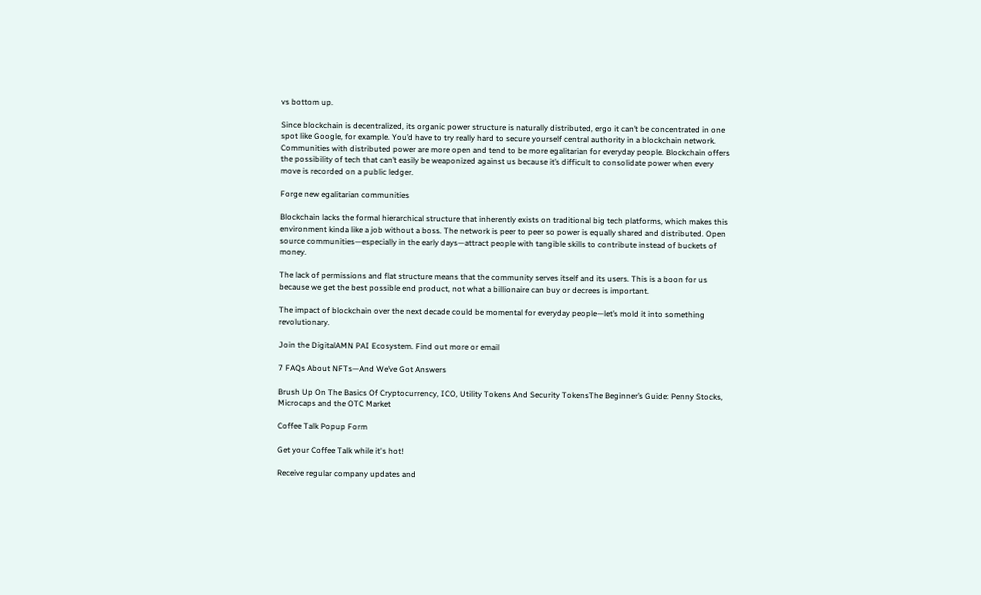vs bottom up.

Since blockchain is decentralized, its organic power structure is naturally distributed, ergo it can’t be concentrated in one spot like Google, for example. You’d have to try really hard to secure yourself central authority in a blockchain network. Communities with distributed power are more open and tend to be more egalitarian for everyday people. Blockchain offers the possibility of tech that can’t easily be weaponized against us because it’s difficult to consolidate power when every move is recorded on a public ledger.

Forge new egalitarian communities

Blockchain lacks the formal hierarchical structure that inherently exists on traditional big tech platforms, which makes this environment kinda like a job without a boss. The network is peer to peer so power is equally shared and distributed. Open source communities—especially in the early days—attract people with tangible skills to contribute instead of buckets of money.

The lack of permissions and flat structure means that the community serves itself and its users. This is a boon for us because we get the best possible end product, not what a billionaire can buy or decrees is important.

The impact of blockchain over the next decade could be momental for everyday people—let’s mold it into something revolutionary.

Join the DigitalAMN PAI Ecosystem. Find out more or email

7 FAQs About NFTs—And We’ve Got Answers

Brush Up On The Basics Of Cryptocurrency, ICO, Utility Tokens And Security TokensThe Beginner’s Guide: Penny Stocks, Microcaps and the OTC Market

Coffee Talk Popup Form

Get your Coffee Talk while it's hot!

Receive regular company updates and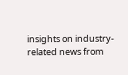insights on industry-related news from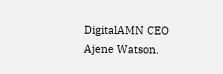DigitalAMN CEO Ajene Watson.